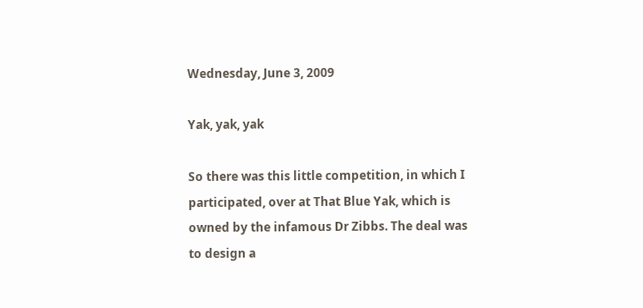Wednesday, June 3, 2009

Yak, yak, yak

So there was this little competition, in which I participated, over at That Blue Yak, which is owned by the infamous Dr Zibbs. The deal was to design a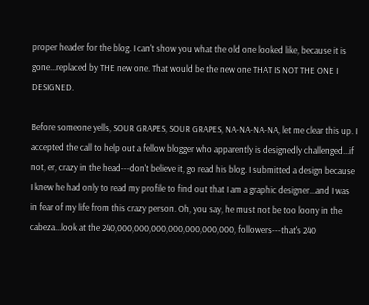proper header for the blog. I can't show you what the old one looked like, because it is gone...replaced by THE new one. That would be the new one THAT IS NOT THE ONE I DESIGNED.

Before someone yells, SOUR GRAPES, SOUR GRAPES, NA-NA-NA-NA, let me clear this up. I accepted the call to help out a fellow blogger who apparently is designedly challenged...if not, er, crazy in the head---don't believe it, go read his blog. I submitted a design because I knew he had only to read my profile to find out that I am a graphic designer...and I was in fear of my life from this crazy person. Oh, you say, he must not be too loony in the cabeza...look at the 240,000,000,000,000,000,000,000, followers---that's 240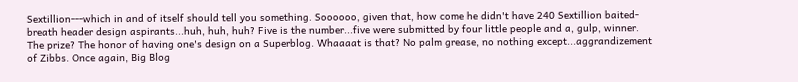Sextillion---which in and of itself should tell you something. Soooooo, given that, how come he didn't have 240 Sextillion baited-breath header design aspirants...huh, huh, huh? Five is the number...five were submitted by four little people and a, gulp, winner. The prize? The honor of having one's design on a Superblog. Whaaaat is that? No palm grease, no nothing except...aggrandizement of Zibbs. Once again, Big Blog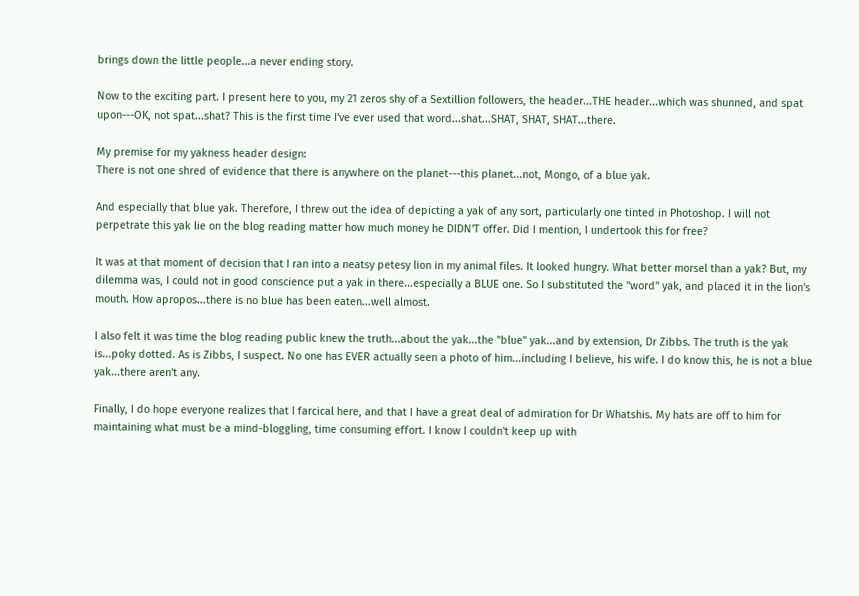brings down the little people...a never ending story.

Now to the exciting part. I present here to you, my 21 zeros shy of a Sextillion followers, the header...THE header...which was shunned, and spat upon---OK, not spat...shat? This is the first time I've ever used that word...shat...SHAT, SHAT, SHAT...there.

My premise for my yakness header design:
There is not one shred of evidence that there is anywhere on the planet---this planet...not, Mongo, of a blue yak.

And especially that blue yak. Therefore, I threw out the idea of depicting a yak of any sort, particularly one tinted in Photoshop. I will not perpetrate this yak lie on the blog reading matter how much money he DIDN'T offer. Did I mention, I undertook this for free?

It was at that moment of decision that I ran into a neatsy petesy lion in my animal files. It looked hungry. What better morsel than a yak? But, my dilemma was, I could not in good conscience put a yak in there...especially a BLUE one. So I substituted the "word" yak, and placed it in the lion's mouth. How apropos...there is no blue has been eaten...well almost.

I also felt it was time the blog reading public knew the truth...about the yak...the "blue" yak...and by extension, Dr Zibbs. The truth is the yak is...poky dotted. As is Zibbs, I suspect. No one has EVER actually seen a photo of him...including I believe, his wife. I do know this, he is not a blue yak...there aren't any.

Finally, I do hope everyone realizes that I farcical here, and that I have a great deal of admiration for Dr Whatshis. My hats are off to him for maintaining what must be a mind-bloggling, time consuming effort. I know I couldn't keep up with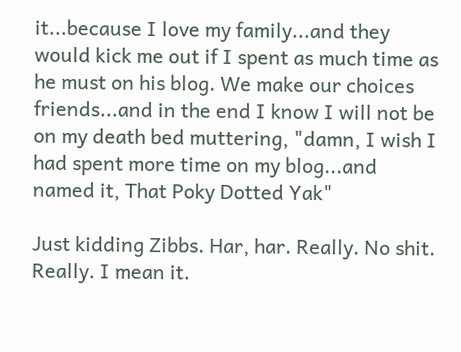it...because I love my family...and they would kick me out if I spent as much time as he must on his blog. We make our choices friends...and in the end I know I will not be on my death bed muttering, "damn, I wish I had spent more time on my blog...and named it, That Poky Dotted Yak"

Just kidding Zibbs. Har, har. Really. No shit. Really. I mean it.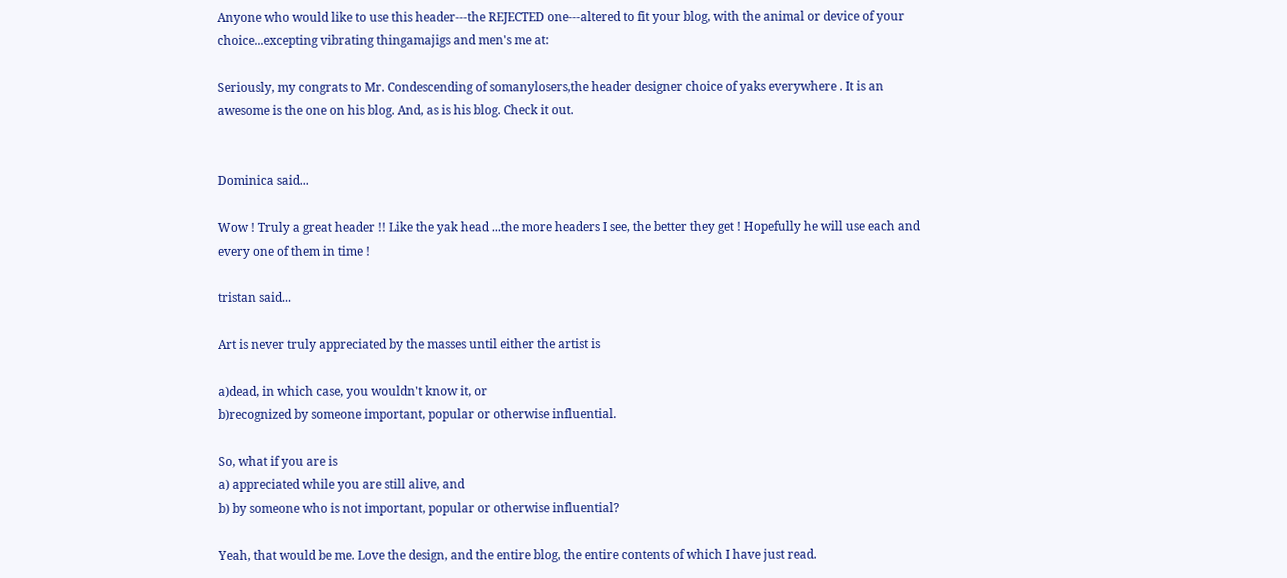Anyone who would like to use this header---the REJECTED one---altered to fit your blog, with the animal or device of your choice...excepting vibrating thingamajigs and men's me at:

Seriously, my congrats to Mr. Condescending of somanylosers,the header designer choice of yaks everywhere . It is an awesome is the one on his blog. And, as is his blog. Check it out.


Dominica said...

Wow ! Truly a great header !! Like the yak head ...the more headers I see, the better they get ! Hopefully he will use each and every one of them in time !

tristan said...

Art is never truly appreciated by the masses until either the artist is

a)dead, in which case, you wouldn't know it, or
b)recognized by someone important, popular or otherwise influential.

So, what if you are is
a) appreciated while you are still alive, and
b) by someone who is not important, popular or otherwise influential?

Yeah, that would be me. Love the design, and the entire blog, the entire contents of which I have just read.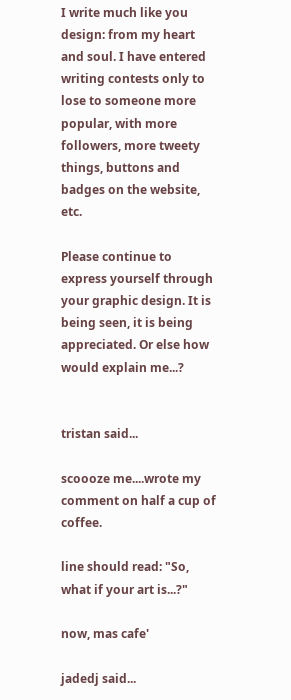I write much like you design: from my heart and soul. I have entered writing contests only to lose to someone more popular, with more followers, more tweety things, buttons and badges on the website, etc.

Please continue to express yourself through your graphic design. It is being seen, it is being appreciated. Or else how would explain me...?


tristan said...

scoooze me....wrote my comment on half a cup of coffee.

line should read: "So, what if your art is...?"

now, mas cafe'

jadedj said...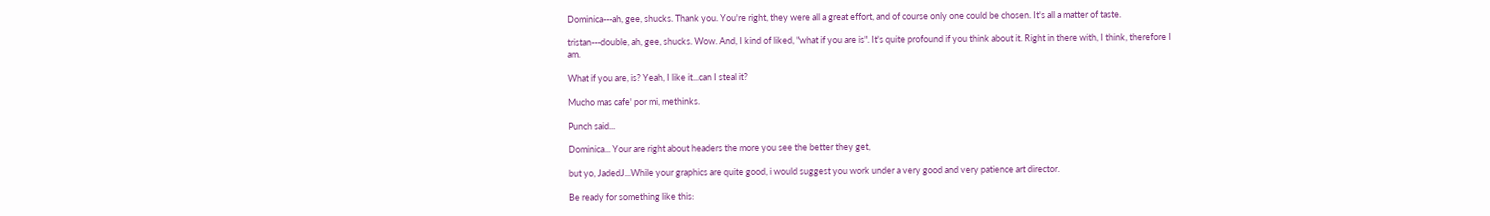Dominica---ah, gee, shucks. Thank you. You're right, they were all a great effort, and of course only one could be chosen. It's all a matter of taste.

tristan---double, ah, gee, shucks. Wow. And, I kind of liked, "what if you are is". It's quite profound if you think about it. Right in there with, I think, therefore I am.

What if you are, is? Yeah, I like it...can I steal it?

Mucho mas cafe' por mi, methinks.

Punch said...

Dominica... Your are right about headers the more you see the better they get,

but yo, JadedJ...While your graphics are quite good, i would suggest you work under a very good and very patience art director.

Be ready for something like this: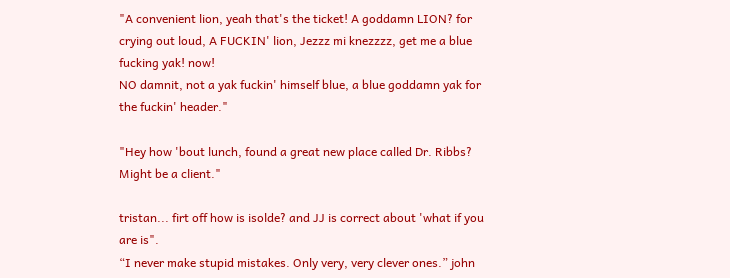"A convenient lion, yeah that's the ticket! A goddamn LION? for crying out loud, A FUCKIN' lion, Jezzz mi knezzzz, get me a blue fucking yak! now!
NO damnit, not a yak fuckin' himself blue, a blue goddamn yak for the fuckin' header."

"Hey how 'bout lunch, found a great new place called Dr. Ribbs? Might be a client."

tristan... firt off how is isolde? and JJ is correct about 'what if you are is".
“I never make stupid mistakes. Only very, very clever ones.” john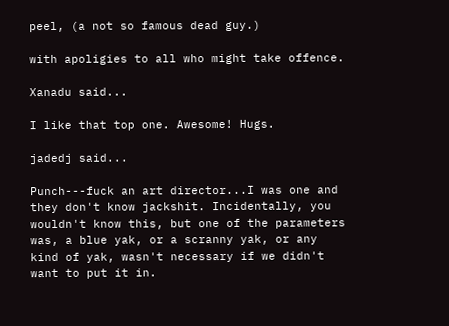peel, (a not so famous dead guy.)

with apoligies to all who might take offence.

Xanadu said...

I like that top one. Awesome! Hugs.

jadedj said...

Punch---fuck an art director...I was one and they don't know jackshit. Incidentally, you wouldn't know this, but one of the parameters was, a blue yak, or a scranny yak, or any kind of yak, wasn't necessary if we didn't want to put it in.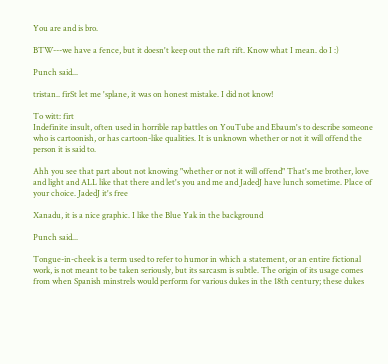You are and is bro.

BTW---we have a fence, but it doesn't keep out the raft rift. Know what I mean. do I :)

Punch said...

tristan.. firSt let me 'splane, it was on honest mistake. I did not know!

To witt: firt
Indefinite insult, often used in horrible rap battles on YouTube and Ebaum's to describe someone who is cartoonish, or has cartoon-like qualities. It is unknown whether or not it will offend the person it is said to.

Ahh you see that part about not knowing "whether or not it will offend" That's me brother, love and light and ALL like that there and let's you and me and JadedJ have lunch sometime. Place of your choice. JadedJ it's free

Xanadu, it is a nice graphic. I like the Blue Yak in the background

Punch said...

Tongue-in-cheek is a term used to refer to humor in which a statement, or an entire fictional work, is not meant to be taken seriously, but its sarcasm is subtle. The origin of its usage comes from when Spanish minstrels would perform for various dukes in the 18th century; these dukes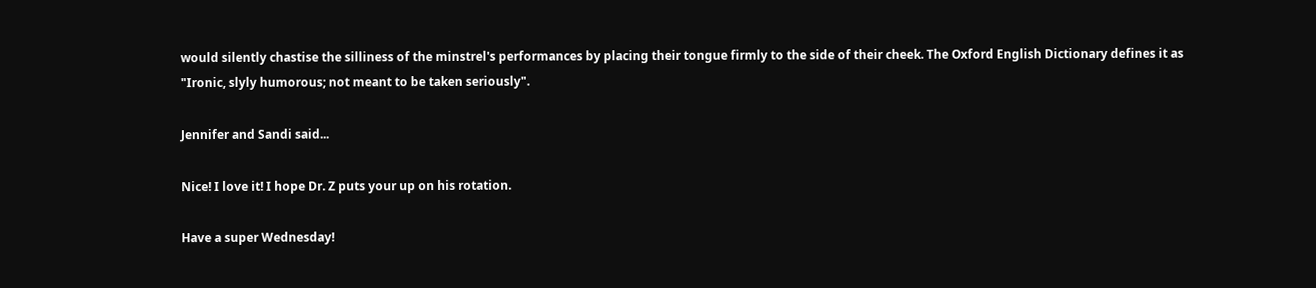would silently chastise the silliness of the minstrel's performances by placing their tongue firmly to the side of their cheek. The Oxford English Dictionary defines it as "Ironic, slyly humorous; not meant to be taken seriously".

Jennifer and Sandi said...

Nice! I love it! I hope Dr. Z puts your up on his rotation.

Have a super Wednesday!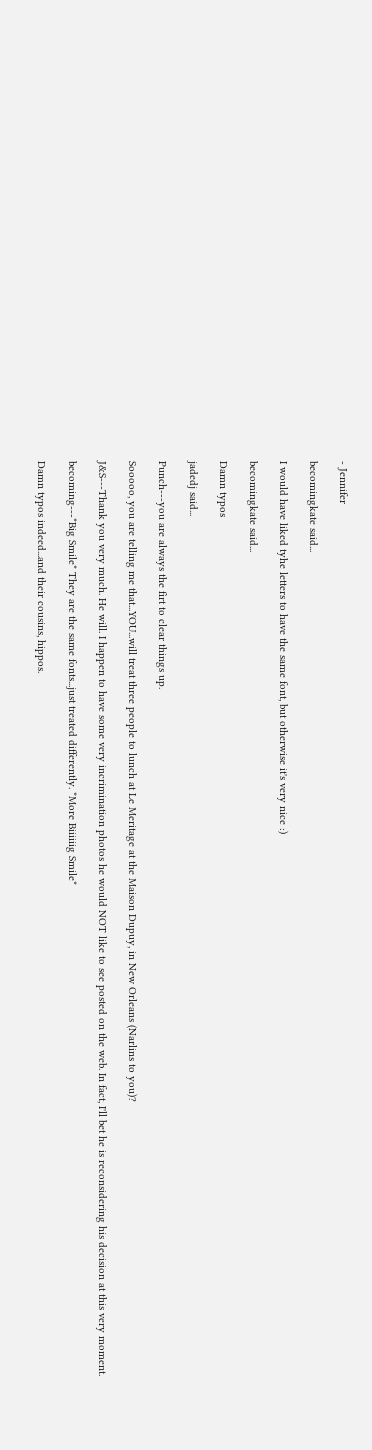- Jennifer

becomingkate said...

I would have liked tyhe letters to have the same font, but otherwise it's very nice :)

becomingkate said...

Damn typos

jadedj said...

Punch---you are always the firt to clear things up.

Sooooo, you are telling me that...YOU...will treat three people to lunch at Le Meritage at the Maison Dupuy, in New Orleans (Narlins to you)?

J&S---Thank you very much. He will. I happen to have some very incrimination photos he would NOT like to see posted on the web. In fact, I'll bet he is reconsidering his decision at this very moment.

becoming---*Big Smile* They are the same fonts...just treated differently. *More Biiiiiig Smile*

Damn typos indeed...and their cousins, hippos.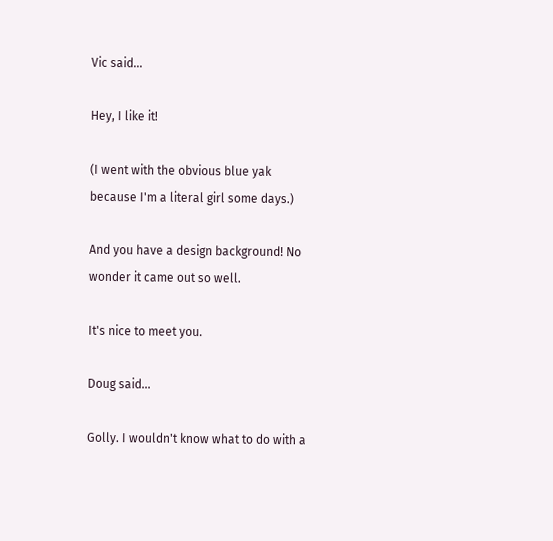Vic said...

Hey, I like it!

(I went with the obvious blue yak because I'm a literal girl some days.)

And you have a design background! No wonder it came out so well.

It's nice to meet you.

Doug said...

Golly. I wouldn't know what to do with a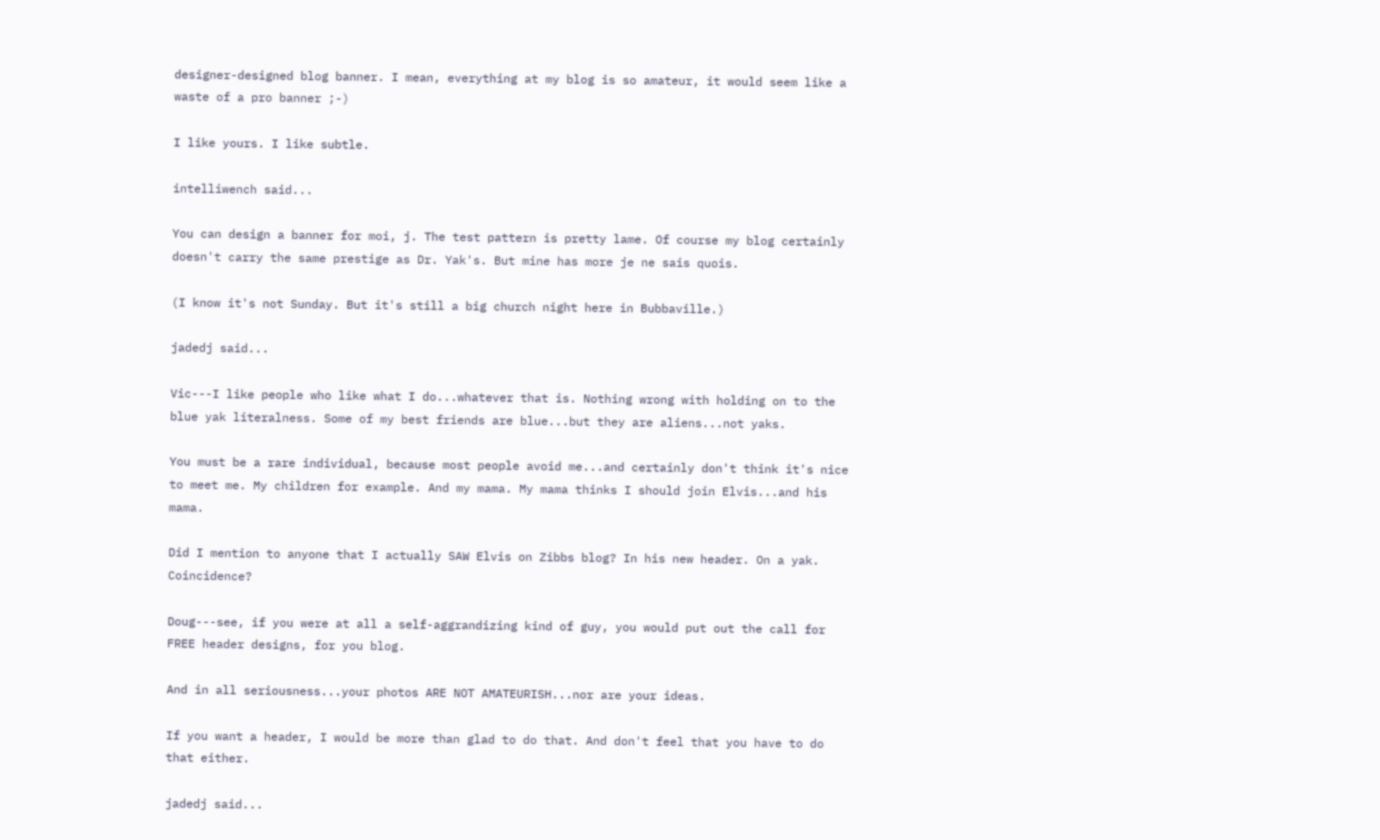designer-designed blog banner. I mean, everything at my blog is so amateur, it would seem like a waste of a pro banner ;-)

I like yours. I like subtle.

intelliwench said...

You can design a banner for moi, j. The test pattern is pretty lame. Of course my blog certainly doesn't carry the same prestige as Dr. Yak's. But mine has more je ne sais quois.

(I know it's not Sunday. But it's still a big church night here in Bubbaville.)

jadedj said...

Vic---I like people who like what I do...whatever that is. Nothing wrong with holding on to the blue yak literalness. Some of my best friends are blue...but they are aliens...not yaks.

You must be a rare individual, because most people avoid me...and certainly don't think it's nice to meet me. My children for example. And my mama. My mama thinks I should join Elvis...and his mama.

Did I mention to anyone that I actually SAW Elvis on Zibbs blog? In his new header. On a yak. Coincidence?

Doug---see, if you were at all a self-aggrandizing kind of guy, you would put out the call for FREE header designs, for you blog.

And in all seriousness...your photos ARE NOT AMATEURISH...nor are your ideas.

If you want a header, I would be more than glad to do that. And don't feel that you have to do that either.

jadedj said...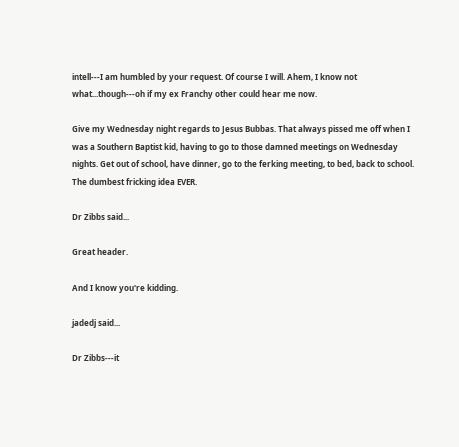intell---I am humbled by your request. Of course I will. Ahem, I know not what...though---oh if my ex Franchy other could hear me now.

Give my Wednesday night regards to Jesus Bubbas. That always pissed me off when I was a Southern Baptist kid, having to go to those damned meetings on Wednesday nights. Get out of school, have dinner, go to the ferking meeting, to bed, back to school. The dumbest fricking idea EVER.

Dr Zibbs said...

Great header.

And I know you're kidding.

jadedj said...

Dr Zibbs---it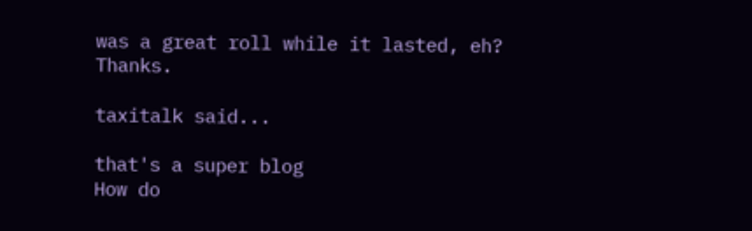was a great roll while it lasted, eh? Thanks.

taxitalk said...

that's a super blog
How do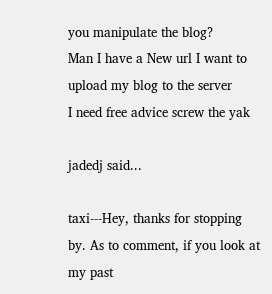you manipulate the blog?
Man I have a New url I want to upload my blog to the server
I need free advice screw the yak

jadedj said...

taxi---Hey, thanks for stopping by. As to comment, if you look at my past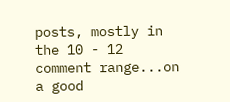posts, mostly in the 10 - 12 comment range...on a good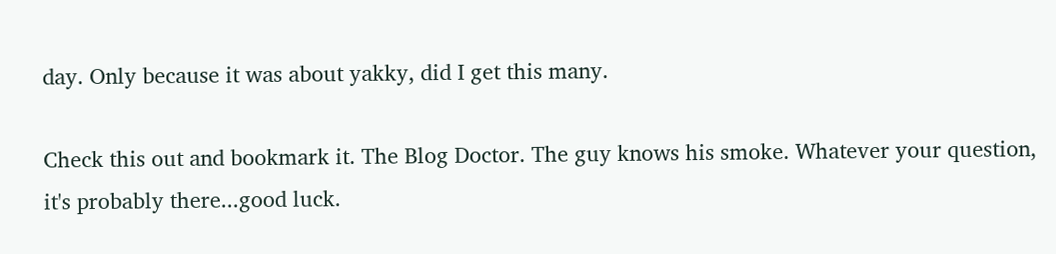day. Only because it was about yakky, did I get this many.

Check this out and bookmark it. The Blog Doctor. The guy knows his smoke. Whatever your question, it's probably there...good luck.